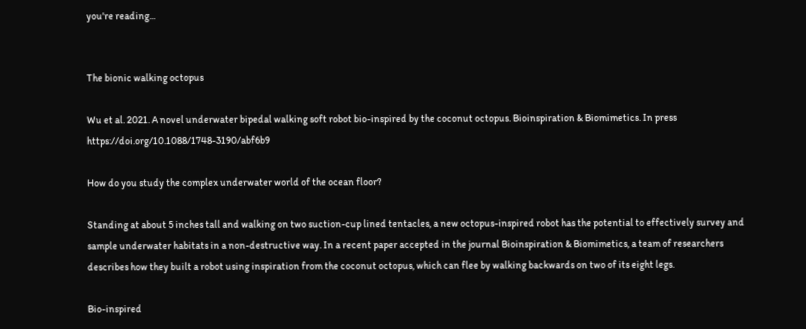you're reading...


The bionic walking octopus

Wu et al. 2021. A novel underwater bipedal walking soft robot bio-inspired by the coconut octopus. Bioinspiration & Biomimetics. In press https://doi.org/10.1088/1748-3190/abf6b9

How do you study the complex underwater world of the ocean floor?

Standing at about 5 inches tall and walking on two suction-cup lined tentacles, a new octopus-inspired robot has the potential to effectively survey and sample underwater habitats in a non-destructive way. In a recent paper accepted in the journal Bioinspiration & Biomimetics, a team of researchers describes how they built a robot using inspiration from the coconut octopus, which can flee by walking backwards on two of its eight legs.

Bio-inspired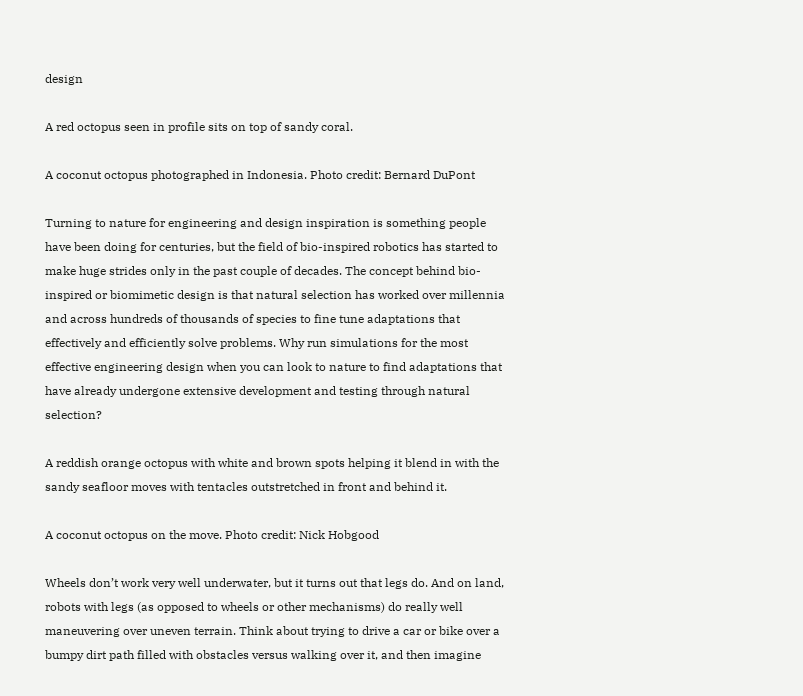design

A red octopus seen in profile sits on top of sandy coral.

A coconut octopus photographed in Indonesia. Photo credit: Bernard DuPont

Turning to nature for engineering and design inspiration is something people have been doing for centuries, but the field of bio-inspired robotics has started to make huge strides only in the past couple of decades. The concept behind bio-inspired or biomimetic design is that natural selection has worked over millennia and across hundreds of thousands of species to fine tune adaptations that effectively and efficiently solve problems. Why run simulations for the most effective engineering design when you can look to nature to find adaptations that have already undergone extensive development and testing through natural selection?

A reddish orange octopus with white and brown spots helping it blend in with the sandy seafloor moves with tentacles outstretched in front and behind it.

A coconut octopus on the move. Photo credit: Nick Hobgood

Wheels don’t work very well underwater, but it turns out that legs do. And on land, robots with legs (as opposed to wheels or other mechanisms) do really well maneuvering over uneven terrain. Think about trying to drive a car or bike over a bumpy dirt path filled with obstacles versus walking over it, and then imagine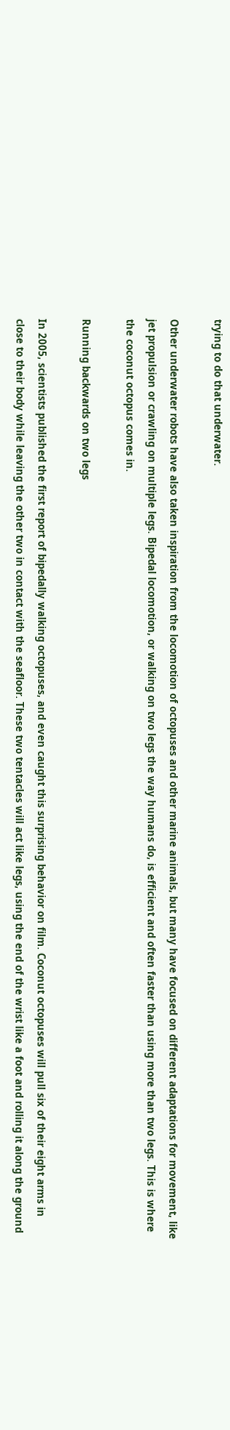trying to do that underwater.

Other underwater robots have also taken inspiration from the locomotion of octopuses and other marine animals, but many have focused on different adaptations for movement, like jet propulsion or crawling on multiple legs. Bipedal locomotion, or walking on two legs the way humans do, is efficient and often faster than using more than two legs. This is where the coconut octopus comes in.

Running backwards on two legs

In 2005, scientists published the first report of bipedally walking octopuses, and even caught this surprising behavior on film. Coconut octopuses will pull six of their eight arms in close to their body while leaving the other two in contact with the seafloor. These two tentacles will act like legs, using the end of the wrist like a foot and rolling it along the ground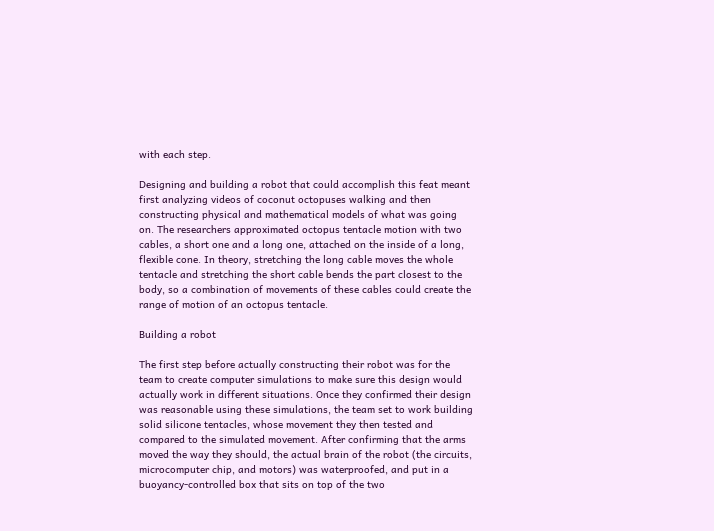with each step.

Designing and building a robot that could accomplish this feat meant first analyzing videos of coconut octopuses walking and then constructing physical and mathematical models of what was going on. The researchers approximated octopus tentacle motion with two cables, a short one and a long one, attached on the inside of a long, flexible cone. In theory, stretching the long cable moves the whole tentacle and stretching the short cable bends the part closest to the body, so a combination of movements of these cables could create the range of motion of an octopus tentacle.

Building a robot

The first step before actually constructing their robot was for the team to create computer simulations to make sure this design would actually work in different situations. Once they confirmed their design was reasonable using these simulations, the team set to work building solid silicone tentacles, whose movement they then tested and compared to the simulated movement. After confirming that the arms moved the way they should, the actual brain of the robot (the circuits, microcomputer chip, and motors) was waterproofed, and put in a buoyancy-controlled box that sits on top of the two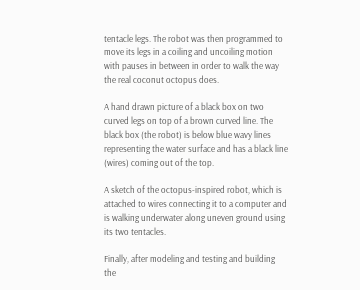tentacle legs. The robot was then programmed to move its legs in a coiling and uncoiling motion with pauses in between in order to walk the way the real coconut octopus does.

A hand drawn picture of a black box on two curved legs on top of a brown curved line. The black box (the robot) is below blue wavy lines representing the water surface and has a black line (wires) coming out of the top.

A sketch of the octopus-inspired robot, which is attached to wires connecting it to a computer and is walking underwater along uneven ground using its two tentacles.

Finally, after modeling and testing and building the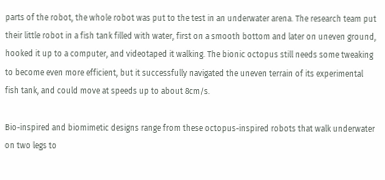parts of the robot, the whole robot was put to the test in an underwater arena. The research team put their little robot in a fish tank filled with water, first on a smooth bottom and later on uneven ground, hooked it up to a computer, and videotaped it walking. The bionic octopus still needs some tweaking to become even more efficient, but it successfully navigated the uneven terrain of its experimental fish tank, and could move at speeds up to about 8cm/s.

Bio-inspired and biomimetic designs range from these octopus-inspired robots that walk underwater on two legs to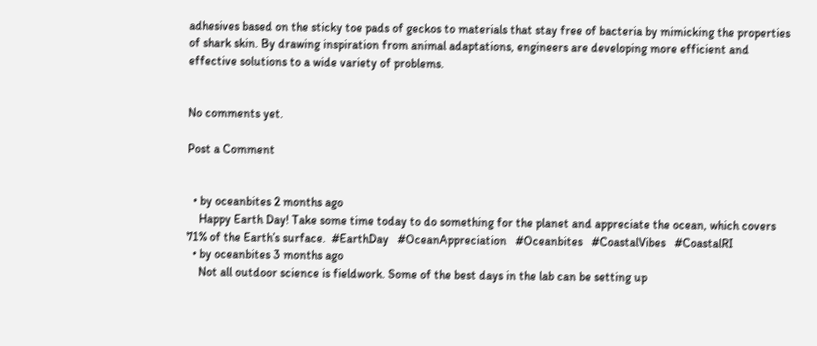adhesives based on the sticky toe pads of geckos to materials that stay free of bacteria by mimicking the properties of shark skin. By drawing inspiration from animal adaptations, engineers are developing more efficient and effective solutions to a wide variety of problems.


No comments yet.

Post a Comment


  • by oceanbites 2 months ago
    Happy Earth Day! Take some time today to do something for the planet and appreciate the ocean, which covers 71% of the Earth’s surface.  #EarthDay   #OceanAppreciation   #Oceanbites   #CoastalVibes   #CoastalRI
  • by oceanbites 3 months ago
    Not all outdoor science is fieldwork. Some of the best days in the lab can be setting up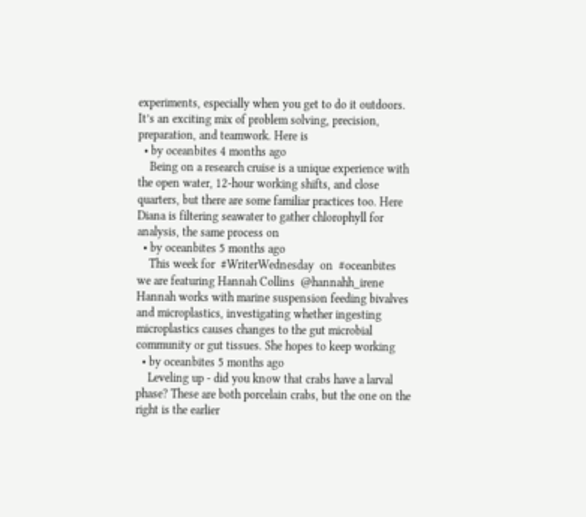experiments, especially when you get to do it outdoors. It’s an exciting mix of problem solving, precision, preparation, and teamwork. Here is
  • by oceanbites 4 months ago
    Being on a research cruise is a unique experience with the open water, 12-hour working shifts, and close quarters, but there are some familiar practices too. Here Diana is filtering seawater to gather chlorophyll for analysis, the same process on
  • by oceanbites 5 months ago
    This week for  #WriterWednesday  on  #oceanbites  we are featuring Hannah Collins  @hannahh_irene  Hannah works with marine suspension feeding bivalves and microplastics, investigating whether ingesting microplastics causes changes to the gut microbial community or gut tissues. She hopes to keep working
  • by oceanbites 5 months ago
    Leveling up - did you know that crabs have a larval phase? These are both porcelain crabs, but the one on the right is the earlier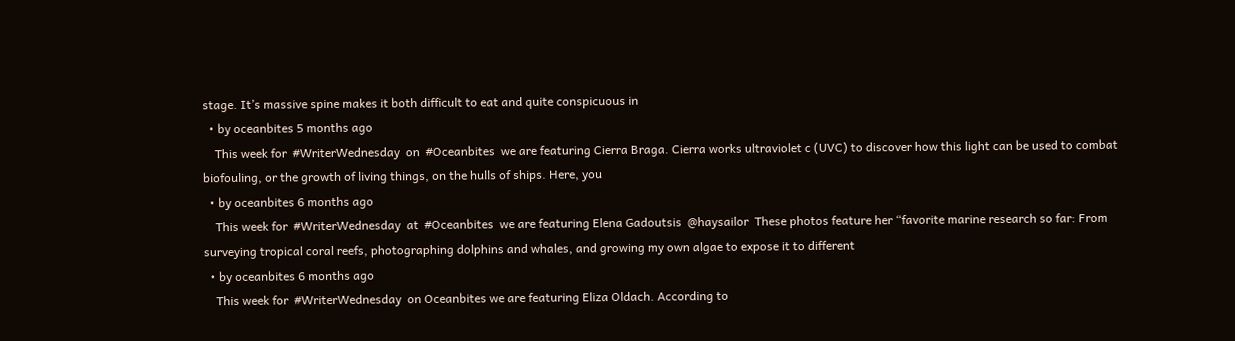stage. It’s massive spine makes it both difficult to eat and quite conspicuous in
  • by oceanbites 5 months ago
    This week for  #WriterWednesday  on  #Oceanbites  we are featuring Cierra Braga. Cierra works ultraviolet c (UVC) to discover how this light can be used to combat biofouling, or the growth of living things, on the hulls of ships. Here, you
  • by oceanbites 6 months ago
    This week for  #WriterWednesday  at  #Oceanbites  we are featuring Elena Gadoutsis  @haysailor  These photos feature her “favorite marine research so far: From surveying tropical coral reefs, photographing dolphins and whales, and growing my own algae to expose it to different
  • by oceanbites 6 months ago
    This week for  #WriterWednesday  on Oceanbites we are featuring Eliza Oldach. According to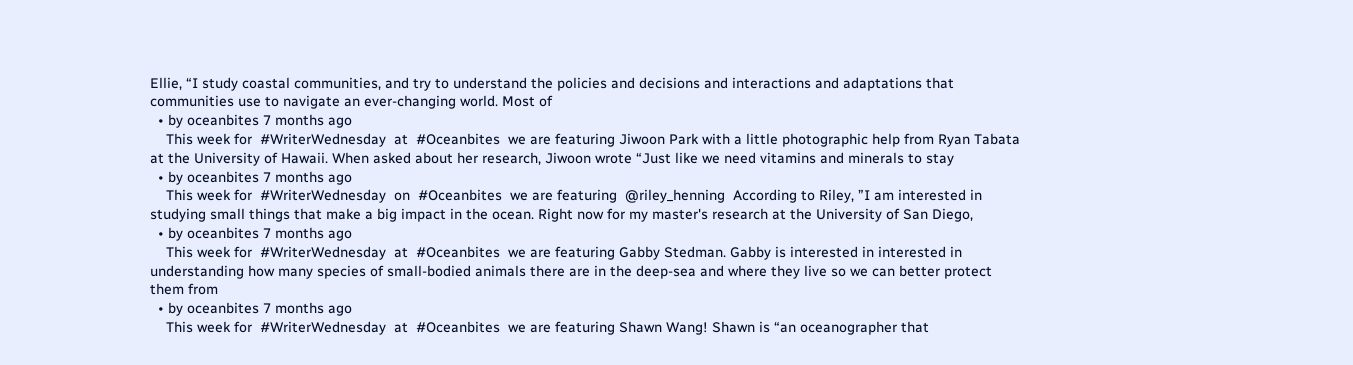Ellie, “I study coastal communities, and try to understand the policies and decisions and interactions and adaptations that communities use to navigate an ever-changing world. Most of
  • by oceanbites 7 months ago
    This week for  #WriterWednesday  at  #Oceanbites  we are featuring Jiwoon Park with a little photographic help from Ryan Tabata at the University of Hawaii. When asked about her research, Jiwoon wrote “Just like we need vitamins and minerals to stay
  • by oceanbites 7 months ago
    This week for  #WriterWednesday  on  #Oceanbites  we are featuring  @riley_henning  According to Riley, ”I am interested in studying small things that make a big impact in the ocean. Right now for my master's research at the University of San Diego,
  • by oceanbites 7 months ago
    This week for  #WriterWednesday  at  #Oceanbites  we are featuring Gabby Stedman. Gabby is interested in interested in understanding how many species of small-bodied animals there are in the deep-sea and where they live so we can better protect them from
  • by oceanbites 7 months ago
    This week for  #WriterWednesday  at  #Oceanbites  we are featuring Shawn Wang! Shawn is “an oceanographer that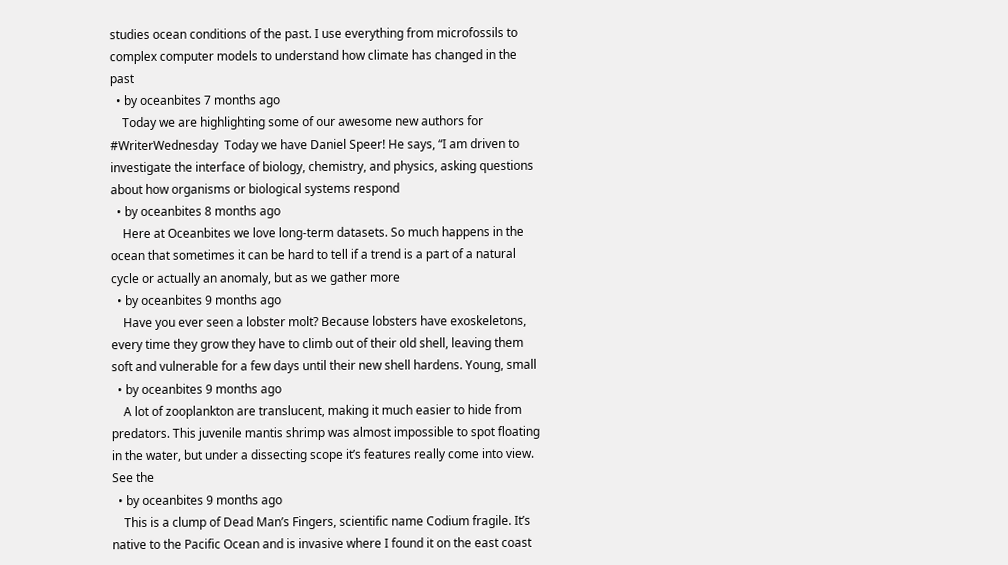studies ocean conditions of the past. I use everything from microfossils to complex computer models to understand how climate has changed in the past
  • by oceanbites 7 months ago
    Today we are highlighting some of our awesome new authors for  #WriterWednesday  Today we have Daniel Speer! He says, “I am driven to investigate the interface of biology, chemistry, and physics, asking questions about how organisms or biological systems respond
  • by oceanbites 8 months ago
    Here at Oceanbites we love long-term datasets. So much happens in the ocean that sometimes it can be hard to tell if a trend is a part of a natural cycle or actually an anomaly, but as we gather more
  • by oceanbites 9 months ago
    Have you ever seen a lobster molt? Because lobsters have exoskeletons, every time they grow they have to climb out of their old shell, leaving them soft and vulnerable for a few days until their new shell hardens. Young, small
  • by oceanbites 9 months ago
    A lot of zooplankton are translucent, making it much easier to hide from predators. This juvenile mantis shrimp was almost impossible to spot floating in the water, but under a dissecting scope it’s features really come into view. See the
  • by oceanbites 9 months ago
    This is a clump of Dead Man’s Fingers, scientific name Codium fragile. It’s native to the Pacific Ocean and is invasive where I found it on the east coast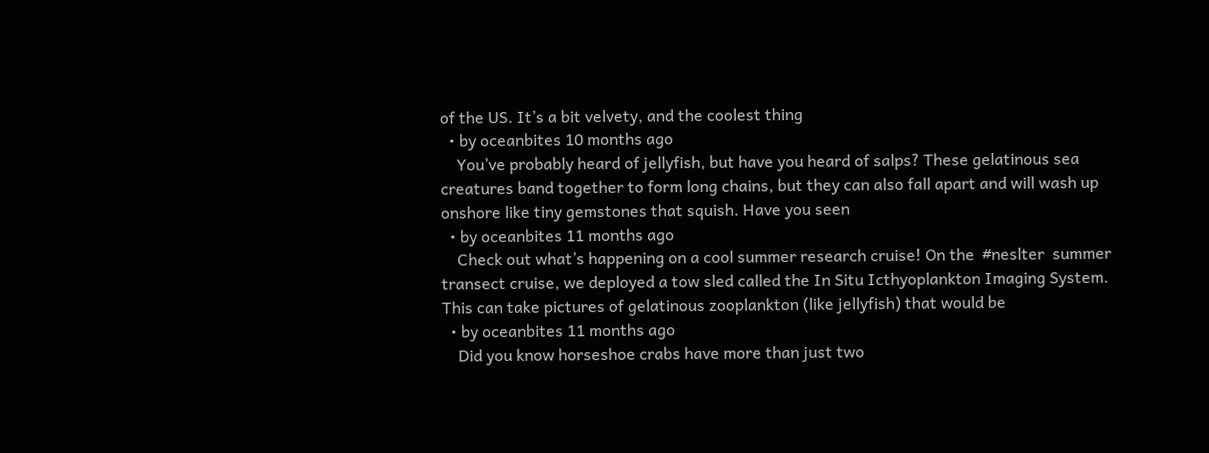of the US. It’s a bit velvety, and the coolest thing
  • by oceanbites 10 months ago
    You’ve probably heard of jellyfish, but have you heard of salps? These gelatinous sea creatures band together to form long chains, but they can also fall apart and will wash up onshore like tiny gemstones that squish. Have you seen
  • by oceanbites 11 months ago
    Check out what’s happening on a cool summer research cruise! On the  #neslter  summer transect cruise, we deployed a tow sled called the In Situ Icthyoplankton Imaging System. This can take pictures of gelatinous zooplankton (like jellyfish) that would be
  • by oceanbites 11 months ago
    Did you know horseshoe crabs have more than just two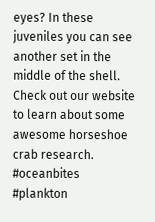eyes? In these juveniles you can see another set in the middle of the shell. Check out our website to learn about some awesome horseshoe crab research.  #oceanbites   #plankton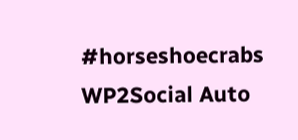#horseshoecrabs
WP2Social Auto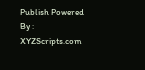Publish Powered By : XYZScripts.com